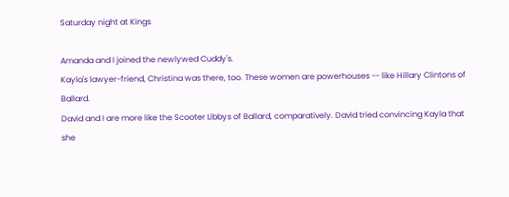Saturday night at Kings

Amanda and I joined the newlywed Cuddy's.
Kayla's lawyer-friend, Christina was there, too. These women are powerhouses -- like Hillary Clintons of Ballard.
David and I are more like the Scooter Libbys of Ballard, comparatively. David tried convincing Kayla that she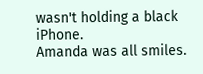wasn't holding a black iPhone.
Amanda was all smiles.